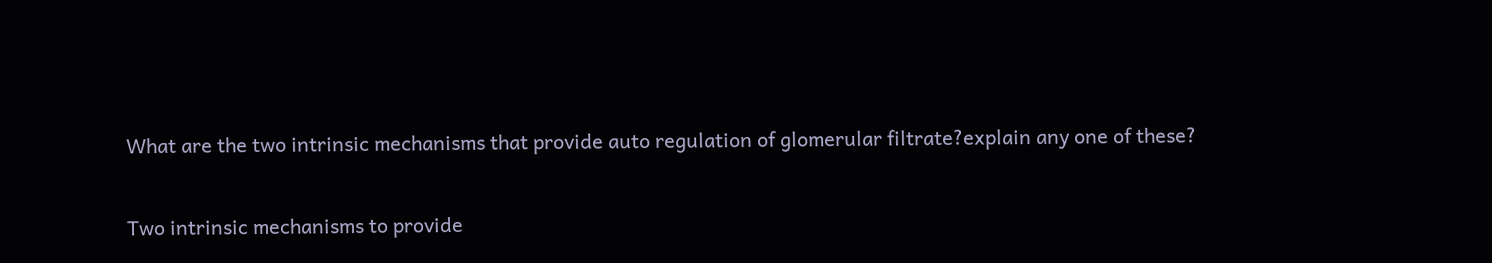What are the two intrinsic mechanisms that provide auto regulation of glomerular filtrate?explain any one of these?

Two intrinsic mechanisms to provide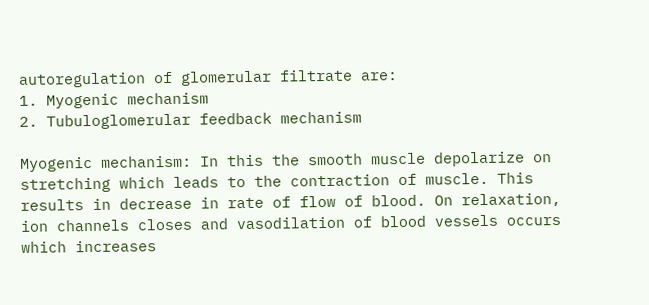autoregulation of glomerular filtrate are:
1. Myogenic mechanism
2. Tubuloglomerular feedback mechanism

Myogenic mechanism: In this the smooth muscle depolarize on stretching which leads to the contraction of muscle. This results in decrease in rate of flow of blood. On relaxation, ion channels closes and vasodilation of blood vessels occurs which increases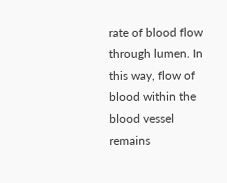rate of blood flow through lumen. In this way, flow of blood within the blood vessel remains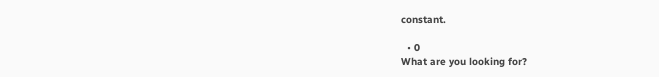constant.

  • 0
What are you looking for?